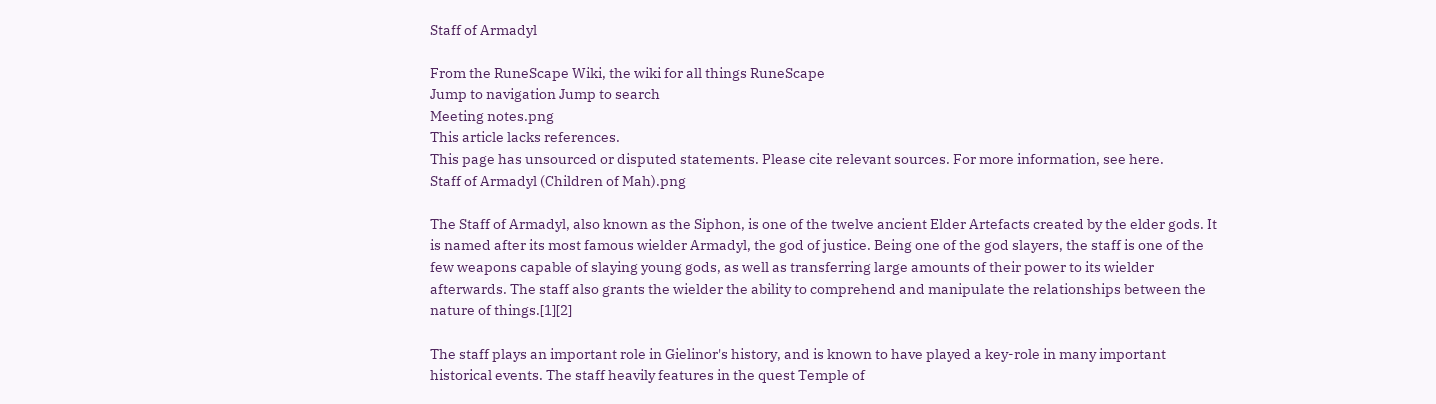Staff of Armadyl

From the RuneScape Wiki, the wiki for all things RuneScape
Jump to navigation Jump to search
Meeting notes.png
This article lacks references.
This page has unsourced or disputed statements. Please cite relevant sources. For more information, see here.
Staff of Armadyl (Children of Mah).png

The Staff of Armadyl, also known as the Siphon, is one of the twelve ancient Elder Artefacts created by the elder gods. It is named after its most famous wielder Armadyl, the god of justice. Being one of the god slayers, the staff is one of the few weapons capable of slaying young gods, as well as transferring large amounts of their power to its wielder afterwards. The staff also grants the wielder the ability to comprehend and manipulate the relationships between the nature of things.[1][2]

The staff plays an important role in Gielinor's history, and is known to have played a key-role in many important historical events. The staff heavily features in the quest Temple of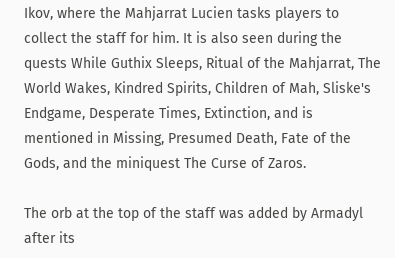Ikov, where the Mahjarrat Lucien tasks players to collect the staff for him. It is also seen during the quests While Guthix Sleeps, Ritual of the Mahjarrat, The World Wakes, Kindred Spirits, Children of Mah, Sliske's Endgame, Desperate Times, Extinction, and is mentioned in Missing, Presumed Death, Fate of the Gods, and the miniquest The Curse of Zaros.

The orb at the top of the staff was added by Armadyl after its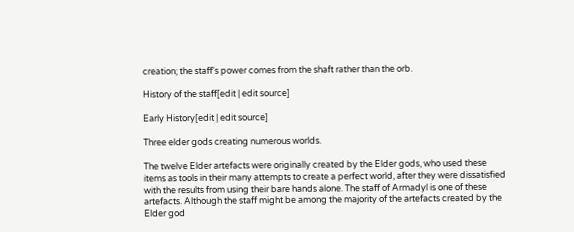creation; the staff's power comes from the shaft rather than the orb.

History of the staff[edit | edit source]

Early History[edit | edit source]

Three elder gods creating numerous worlds.

The twelve Elder artefacts were originally created by the Elder gods, who used these items as tools in their many attempts to create a perfect world, after they were dissatisfied with the results from using their bare hands alone. The staff of Armadyl is one of these artefacts. Although the staff might be among the majority of the artefacts created by the Elder god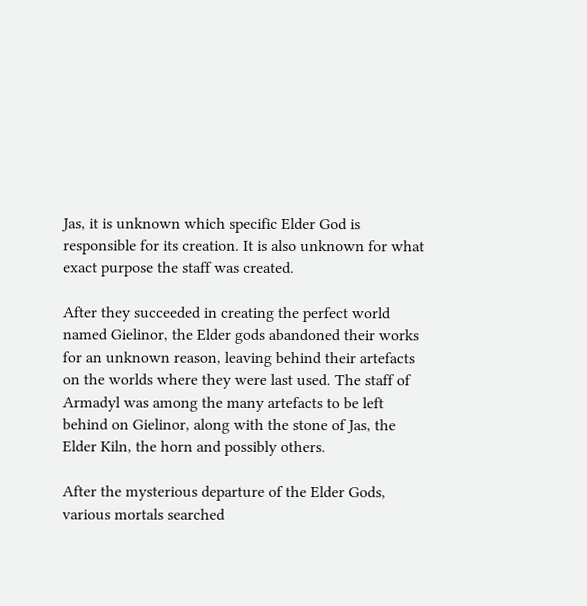Jas, it is unknown which specific Elder God is responsible for its creation. It is also unknown for what exact purpose the staff was created.

After they succeeded in creating the perfect world named Gielinor, the Elder gods abandoned their works for an unknown reason, leaving behind their artefacts on the worlds where they were last used. The staff of Armadyl was among the many artefacts to be left behind on Gielinor, along with the stone of Jas, the Elder Kiln, the horn and possibly others.

After the mysterious departure of the Elder Gods, various mortals searched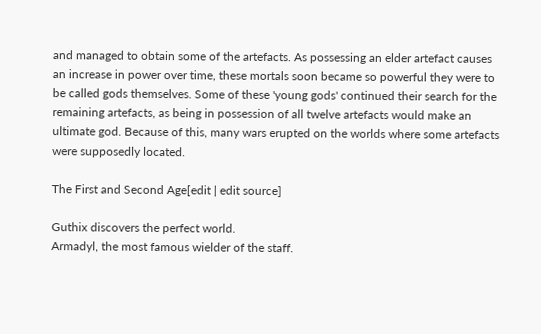and managed to obtain some of the artefacts. As possessing an elder artefact causes an increase in power over time, these mortals soon became so powerful they were to be called gods themselves. Some of these 'young gods' continued their search for the remaining artefacts, as being in possession of all twelve artefacts would make an ultimate god. Because of this, many wars erupted on the worlds where some artefacts were supposedly located.

The First and Second Age[edit | edit source]

Guthix discovers the perfect world.
Armadyl, the most famous wielder of the staff.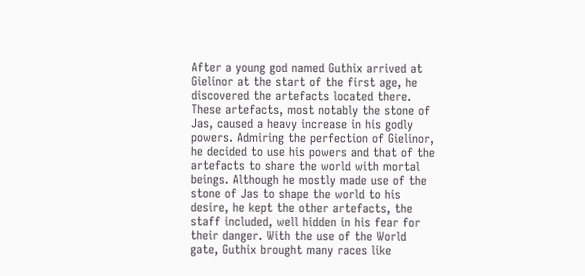After a young god named Guthix arrived at Gielinor at the start of the first age, he discovered the artefacts located there. These artefacts, most notably the stone of Jas, caused a heavy increase in his godly powers. Admiring the perfection of Gielinor, he decided to use his powers and that of the artefacts to share the world with mortal beings. Although he mostly made use of the stone of Jas to shape the world to his desire, he kept the other artefacts, the staff included, well hidden in his fear for their danger. With the use of the World gate, Guthix brought many races like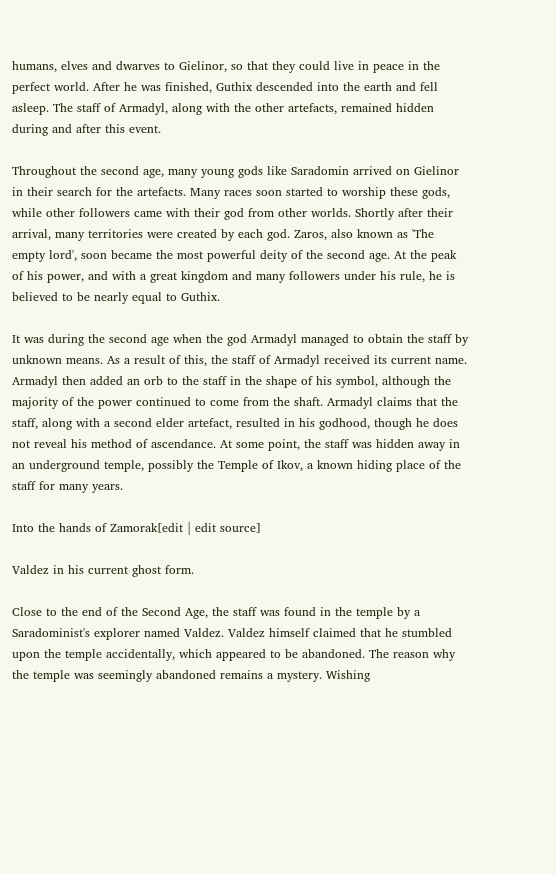humans, elves and dwarves to Gielinor, so that they could live in peace in the perfect world. After he was finished, Guthix descended into the earth and fell asleep. The staff of Armadyl, along with the other artefacts, remained hidden during and after this event.

Throughout the second age, many young gods like Saradomin arrived on Gielinor in their search for the artefacts. Many races soon started to worship these gods, while other followers came with their god from other worlds. Shortly after their arrival, many territories were created by each god. Zaros, also known as 'The empty lord', soon became the most powerful deity of the second age. At the peak of his power, and with a great kingdom and many followers under his rule, he is believed to be nearly equal to Guthix.

It was during the second age when the god Armadyl managed to obtain the staff by unknown means. As a result of this, the staff of Armadyl received its current name. Armadyl then added an orb to the staff in the shape of his symbol, although the majority of the power continued to come from the shaft. Armadyl claims that the staff, along with a second elder artefact, resulted in his godhood, though he does not reveal his method of ascendance. At some point, the staff was hidden away in an underground temple, possibly the Temple of Ikov, a known hiding place of the staff for many years.

Into the hands of Zamorak[edit | edit source]

Valdez in his current ghost form.

Close to the end of the Second Age, the staff was found in the temple by a Saradominist's explorer named Valdez. Valdez himself claimed that he stumbled upon the temple accidentally, which appeared to be abandoned. The reason why the temple was seemingly abandoned remains a mystery. Wishing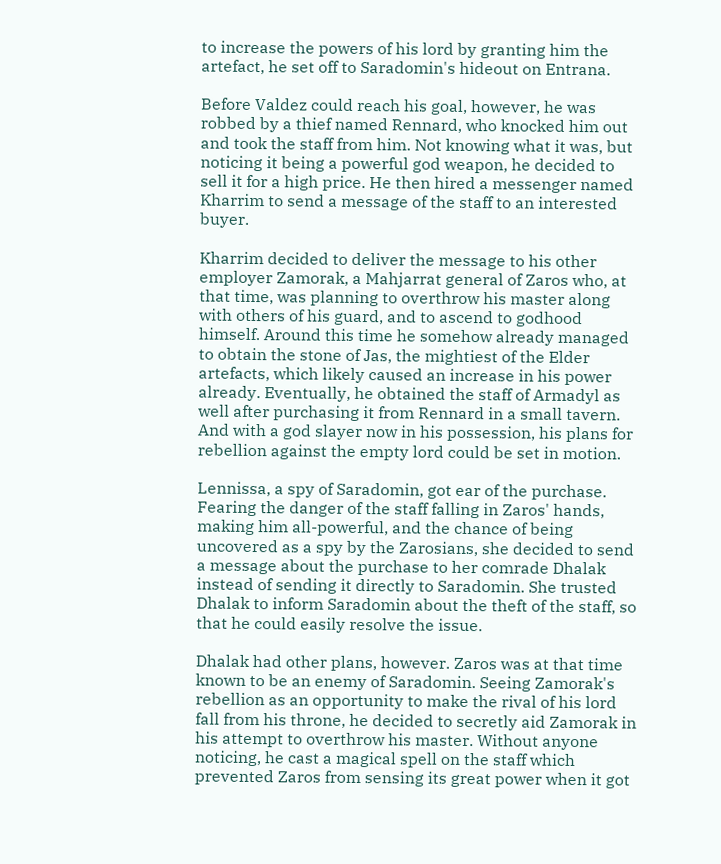to increase the powers of his lord by granting him the artefact, he set off to Saradomin's hideout on Entrana.

Before Valdez could reach his goal, however, he was robbed by a thief named Rennard, who knocked him out and took the staff from him. Not knowing what it was, but noticing it being a powerful god weapon, he decided to sell it for a high price. He then hired a messenger named Kharrim to send a message of the staff to an interested buyer.

Kharrim decided to deliver the message to his other employer Zamorak, a Mahjarrat general of Zaros who, at that time, was planning to overthrow his master along with others of his guard, and to ascend to godhood himself. Around this time he somehow already managed to obtain the stone of Jas, the mightiest of the Elder artefacts, which likely caused an increase in his power already. Eventually, he obtained the staff of Armadyl as well after purchasing it from Rennard in a small tavern. And with a god slayer now in his possession, his plans for rebellion against the empty lord could be set in motion.

Lennissa, a spy of Saradomin, got ear of the purchase. Fearing the danger of the staff falling in Zaros' hands, making him all-powerful, and the chance of being uncovered as a spy by the Zarosians, she decided to send a message about the purchase to her comrade Dhalak instead of sending it directly to Saradomin. She trusted Dhalak to inform Saradomin about the theft of the staff, so that he could easily resolve the issue.

Dhalak had other plans, however. Zaros was at that time known to be an enemy of Saradomin. Seeing Zamorak's rebellion as an opportunity to make the rival of his lord fall from his throne, he decided to secretly aid Zamorak in his attempt to overthrow his master. Without anyone noticing, he cast a magical spell on the staff which prevented Zaros from sensing its great power when it got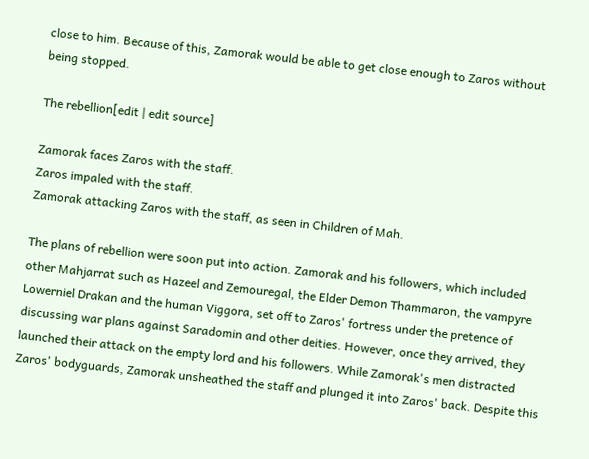close to him. Because of this, Zamorak would be able to get close enough to Zaros without being stopped.

The rebellion[edit | edit source]

Zamorak faces Zaros with the staff.
Zaros impaled with the staff.
Zamorak attacking Zaros with the staff, as seen in Children of Mah.

The plans of rebellion were soon put into action. Zamorak and his followers, which included other Mahjarrat such as Hazeel and Zemouregal, the Elder Demon Thammaron, the vampyre Lowerniel Drakan and the human Viggora, set off to Zaros' fortress under the pretence of discussing war plans against Saradomin and other deities. However, once they arrived, they launched their attack on the empty lord and his followers. While Zamorak's men distracted Zaros' bodyguards, Zamorak unsheathed the staff and plunged it into Zaros' back. Despite this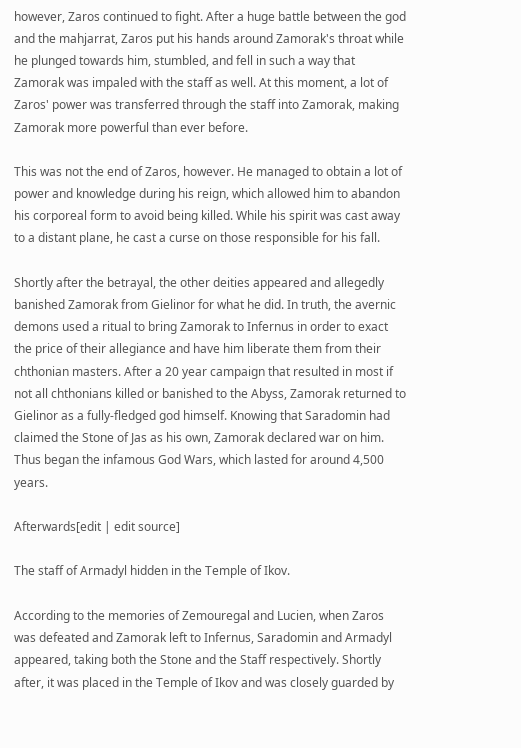however, Zaros continued to fight. After a huge battle between the god and the mahjarrat, Zaros put his hands around Zamorak's throat while he plunged towards him, stumbled, and fell in such a way that Zamorak was impaled with the staff as well. At this moment, a lot of Zaros' power was transferred through the staff into Zamorak, making Zamorak more powerful than ever before.

This was not the end of Zaros, however. He managed to obtain a lot of power and knowledge during his reign, which allowed him to abandon his corporeal form to avoid being killed. While his spirit was cast away to a distant plane, he cast a curse on those responsible for his fall.

Shortly after the betrayal, the other deities appeared and allegedly banished Zamorak from Gielinor for what he did. In truth, the avernic demons used a ritual to bring Zamorak to Infernus in order to exact the price of their allegiance and have him liberate them from their chthonian masters. After a 20 year campaign that resulted in most if not all chthonians killed or banished to the Abyss, Zamorak returned to Gielinor as a fully-fledged god himself. Knowing that Saradomin had claimed the Stone of Jas as his own, Zamorak declared war on him. Thus began the infamous God Wars, which lasted for around 4,500 years.

Afterwards[edit | edit source]

The staff of Armadyl hidden in the Temple of Ikov.

According to the memories of Zemouregal and Lucien, when Zaros was defeated and Zamorak left to Infernus, Saradomin and Armadyl appeared, taking both the Stone and the Staff respectively. Shortly after, it was placed in the Temple of Ikov and was closely guarded by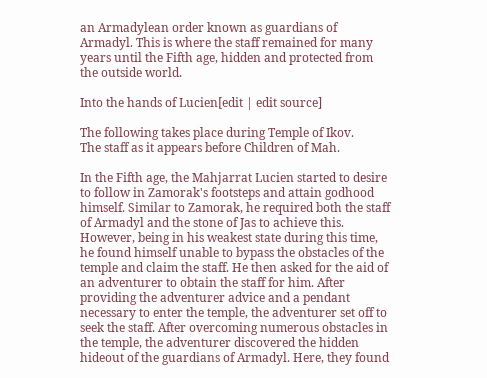an Armadylean order known as guardians of Armadyl. This is where the staff remained for many years until the Fifth age, hidden and protected from the outside world.

Into the hands of Lucien[edit | edit source]

The following takes place during Temple of Ikov.
The staff as it appears before Children of Mah.

In the Fifth age, the Mahjarrat Lucien started to desire to follow in Zamorak's footsteps and attain godhood himself. Similar to Zamorak, he required both the staff of Armadyl and the stone of Jas to achieve this. However, being in his weakest state during this time, he found himself unable to bypass the obstacles of the temple and claim the staff. He then asked for the aid of an adventurer to obtain the staff for him. After providing the adventurer advice and a pendant necessary to enter the temple, the adventurer set off to seek the staff. After overcoming numerous obstacles in the temple, the adventurer discovered the hidden hideout of the guardians of Armadyl. Here, they found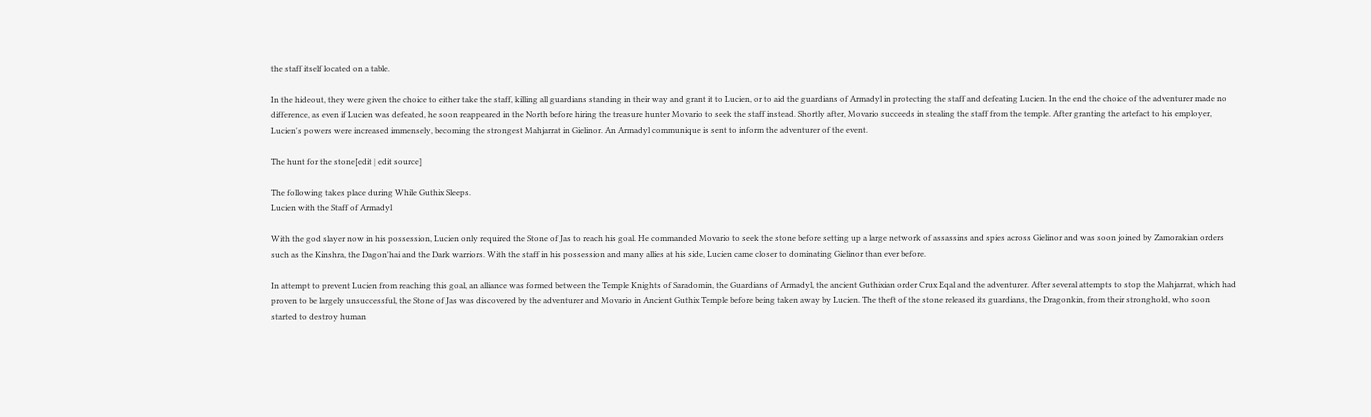the staff itself located on a table.

In the hideout, they were given the choice to either take the staff, killing all guardians standing in their way and grant it to Lucien, or to aid the guardians of Armadyl in protecting the staff and defeating Lucien. In the end the choice of the adventurer made no difference, as even if Lucien was defeated, he soon reappeared in the North before hiring the treasure hunter Movario to seek the staff instead. Shortly after, Movario succeeds in stealing the staff from the temple. After granting the artefact to his employer, Lucien's powers were increased immensely, becoming the strongest Mahjarrat in Gielinor. An Armadyl communique is sent to inform the adventurer of the event.

The hunt for the stone[edit | edit source]

The following takes place during While Guthix Sleeps.
Lucien with the Staff of Armadyl

With the god slayer now in his possession, Lucien only required the Stone of Jas to reach his goal. He commanded Movario to seek the stone before setting up a large network of assassins and spies across Gielinor and was soon joined by Zamorakian orders such as the Kinshra, the Dagon'hai and the Dark warriors. With the staff in his possession and many allies at his side, Lucien came closer to dominating Gielinor than ever before.

In attempt to prevent Lucien from reaching this goal, an alliance was formed between the Temple Knights of Saradomin, the Guardians of Armadyl, the ancient Guthixian order Crux Eqal and the adventurer. After several attempts to stop the Mahjarrat, which had proven to be largely unsuccessful, the Stone of Jas was discovered by the adventurer and Movario in Ancient Guthix Temple before being taken away by Lucien. The theft of the stone released its guardians, the Dragonkin, from their stronghold, who soon started to destroy human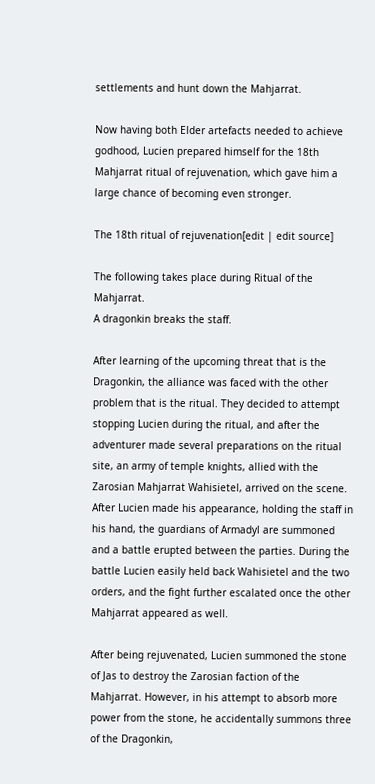settlements and hunt down the Mahjarrat.

Now having both Elder artefacts needed to achieve godhood, Lucien prepared himself for the 18th Mahjarrat ritual of rejuvenation, which gave him a large chance of becoming even stronger.

The 18th ritual of rejuvenation[edit | edit source]

The following takes place during Ritual of the Mahjarrat.
A dragonkin breaks the staff.

After learning of the upcoming threat that is the Dragonkin, the alliance was faced with the other problem that is the ritual. They decided to attempt stopping Lucien during the ritual, and after the adventurer made several preparations on the ritual site, an army of temple knights, allied with the Zarosian Mahjarrat Wahisietel, arrived on the scene. After Lucien made his appearance, holding the staff in his hand, the guardians of Armadyl are summoned and a battle erupted between the parties. During the battle Lucien easily held back Wahisietel and the two orders, and the fight further escalated once the other Mahjarrat appeared as well.

After being rejuvenated, Lucien summoned the stone of Jas to destroy the Zarosian faction of the Mahjarrat. However, in his attempt to absorb more power from the stone, he accidentally summons three of the Dragonkin,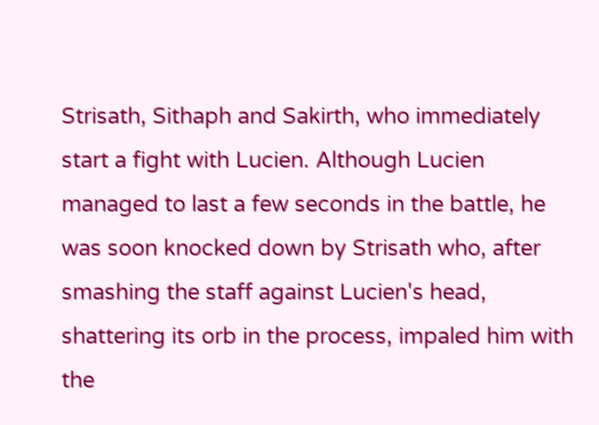Strisath, Sithaph and Sakirth, who immediately start a fight with Lucien. Although Lucien managed to last a few seconds in the battle, he was soon knocked down by Strisath who, after smashing the staff against Lucien's head, shattering its orb in the process, impaled him with the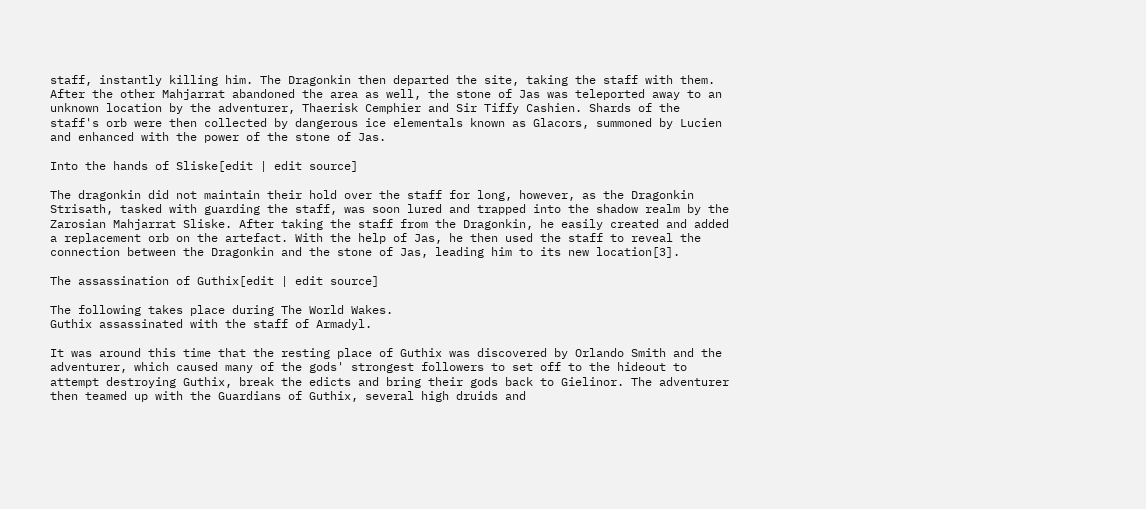staff, instantly killing him. The Dragonkin then departed the site, taking the staff with them. After the other Mahjarrat abandoned the area as well, the stone of Jas was teleported away to an unknown location by the adventurer, Thaerisk Cemphier and Sir Tiffy Cashien. Shards of the staff's orb were then collected by dangerous ice elementals known as Glacors, summoned by Lucien and enhanced with the power of the stone of Jas.

Into the hands of Sliske[edit | edit source]

The dragonkin did not maintain their hold over the staff for long, however, as the Dragonkin Strisath, tasked with guarding the staff, was soon lured and trapped into the shadow realm by the Zarosian Mahjarrat Sliske. After taking the staff from the Dragonkin, he easily created and added a replacement orb on the artefact. With the help of Jas, he then used the staff to reveal the connection between the Dragonkin and the stone of Jas, leading him to its new location[3].

The assassination of Guthix[edit | edit source]

The following takes place during The World Wakes.
Guthix assassinated with the staff of Armadyl.

It was around this time that the resting place of Guthix was discovered by Orlando Smith and the adventurer, which caused many of the gods' strongest followers to set off to the hideout to attempt destroying Guthix, break the edicts and bring their gods back to Gielinor. The adventurer then teamed up with the Guardians of Guthix, several high druids and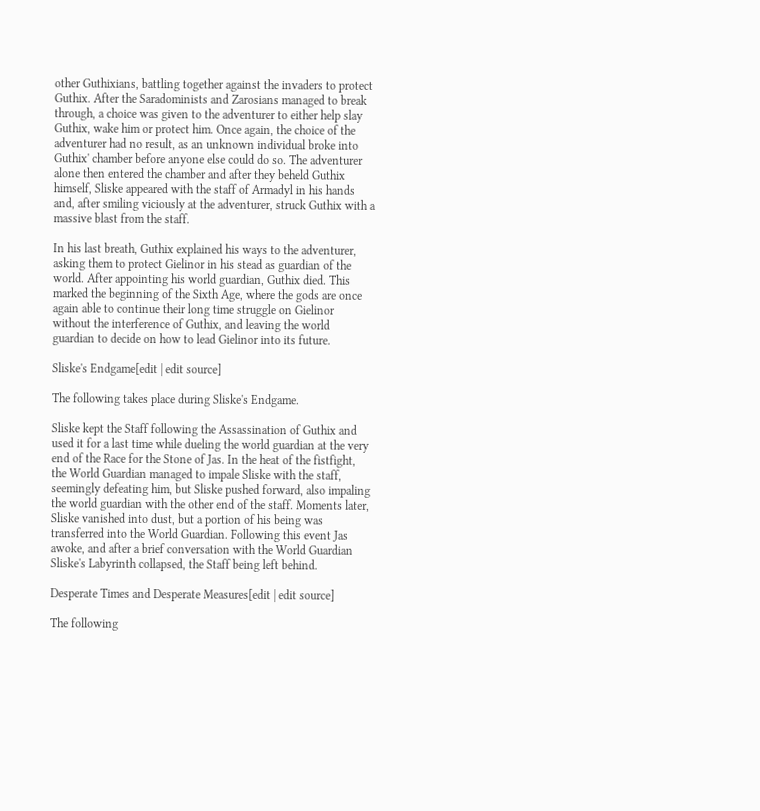other Guthixians, battling together against the invaders to protect Guthix. After the Saradominists and Zarosians managed to break through, a choice was given to the adventurer to either help slay Guthix, wake him or protect him. Once again, the choice of the adventurer had no result, as an unknown individual broke into Guthix' chamber before anyone else could do so. The adventurer alone then entered the chamber and after they beheld Guthix himself, Sliske appeared with the staff of Armadyl in his hands and, after smiling viciously at the adventurer, struck Guthix with a massive blast from the staff.

In his last breath, Guthix explained his ways to the adventurer, asking them to protect Gielinor in his stead as guardian of the world. After appointing his world guardian, Guthix died. This marked the beginning of the Sixth Age, where the gods are once again able to continue their long time struggle on Gielinor without the interference of Guthix, and leaving the world guardian to decide on how to lead Gielinor into its future.

Sliske's Endgame[edit | edit source]

The following takes place during Sliske's Endgame.

Sliske kept the Staff following the Assassination of Guthix and used it for a last time while dueling the world guardian at the very end of the Race for the Stone of Jas. In the heat of the fistfight, the World Guardian managed to impale Sliske with the staff, seemingly defeating him, but Sliske pushed forward, also impaling the world guardian with the other end of the staff. Moments later, Sliske vanished into dust, but a portion of his being was transferred into the World Guardian. Following this event Jas awoke, and after a brief conversation with the World Guardian Sliske's Labyrinth collapsed, the Staff being left behind.

Desperate Times and Desperate Measures[edit | edit source]

The following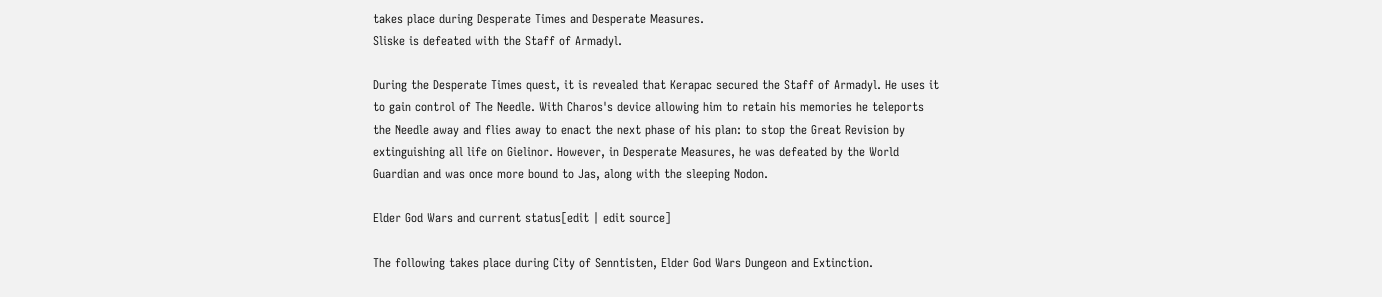takes place during Desperate Times and Desperate Measures.
Sliske is defeated with the Staff of Armadyl.

During the Desperate Times quest, it is revealed that Kerapac secured the Staff of Armadyl. He uses it to gain control of The Needle. With Charos's device allowing him to retain his memories he teleports the Needle away and flies away to enact the next phase of his plan: to stop the Great Revision by extinguishing all life on Gielinor. However, in Desperate Measures, he was defeated by the World Guardian and was once more bound to Jas, along with the sleeping Nodon.

Elder God Wars and current status[edit | edit source]

The following takes place during City of Senntisten, Elder God Wars Dungeon and Extinction.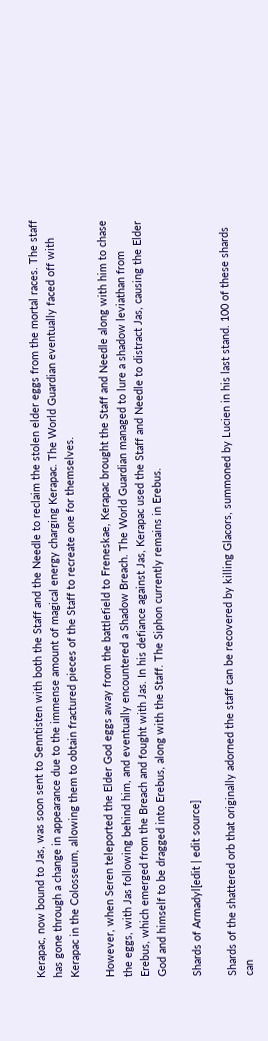Kerapac, now bound to Jas, was soon sent to Senntisten with both the Staff and the Needle to reclaim the stolen elder eggs from the mortal races. The staff has gone through a change in appearance due to the immense amount of magical energy charging Kerapac. The World Guardian eventually faced off with Kerapac in the Colosseum, allowing them to obtain fractured pieces of the Staff to recreate one for themselves.

However, when Seren teleported the Elder God eggs away from the battlefield to Freneskae, Kerapac brought the Staff and Needle along with him to chase the eggs, with Jas following behind him, and eventually encountered a Shadow Breach. The World Guardian managed to lure a shadow leviathan from Erebus, which emerged from the Breach and fought with Jas. In his defiance against Jas, Kerapac used the Staff and Needle to distract Jas, causing the Elder God and himself to be dragged into Erebus, along with the Staff. The Siphon currently remains in Erebus.

Shards of Armadyl[edit | edit source]

Shards of the shattered orb that originally adorned the staff can be recovered by killing Glacors, summoned by Lucien in his last stand. 100 of these shards can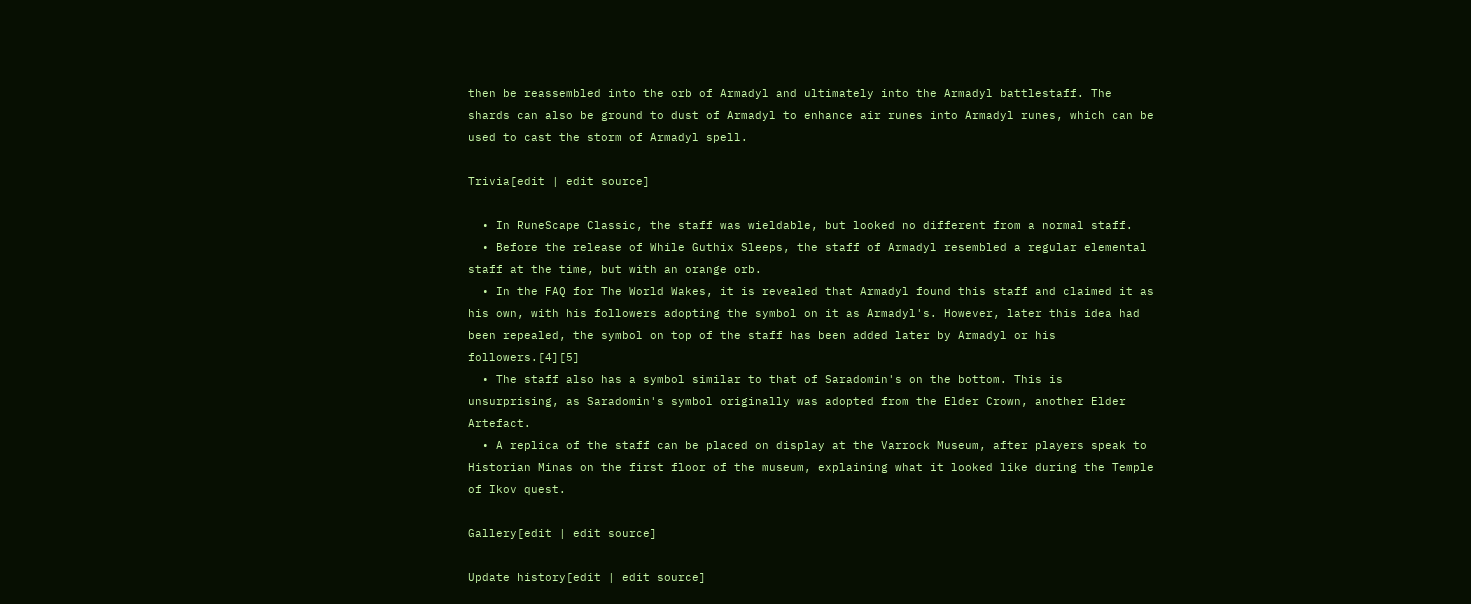then be reassembled into the orb of Armadyl and ultimately into the Armadyl battlestaff. The shards can also be ground to dust of Armadyl to enhance air runes into Armadyl runes, which can be used to cast the storm of Armadyl spell.

Trivia[edit | edit source]

  • In RuneScape Classic, the staff was wieldable, but looked no different from a normal staff.
  • Before the release of While Guthix Sleeps, the staff of Armadyl resembled a regular elemental staff at the time, but with an orange orb.
  • In the FAQ for The World Wakes, it is revealed that Armadyl found this staff and claimed it as his own, with his followers adopting the symbol on it as Armadyl's. However, later this idea had been repealed, the symbol on top of the staff has been added later by Armadyl or his followers.[4][5]
  • The staff also has a symbol similar to that of Saradomin's on the bottom. This is unsurprising, as Saradomin's symbol originally was adopted from the Elder Crown, another Elder Artefact.
  • A replica of the staff can be placed on display at the Varrock Museum, after players speak to Historian Minas on the first floor of the museum, explaining what it looked like during the Temple of Ikov quest.

Gallery[edit | edit source]

Update history[edit | edit source]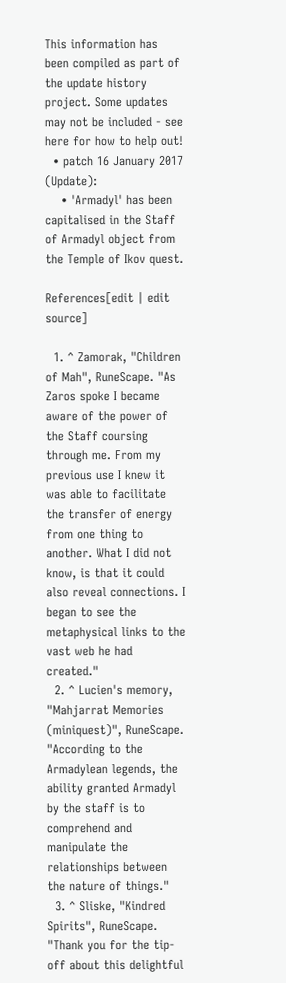This information has been compiled as part of the update history project. Some updates may not be included - see here for how to help out!
  • patch 16 January 2017 (Update):
    • 'Armadyl' has been capitalised in the Staff of Armadyl object from the Temple of Ikov quest.

References[edit | edit source]

  1. ^ Zamorak, "Children of Mah", RuneScape. "As Zaros spoke I became aware of the power of the Staff coursing through me. From my previous use I knew it was able to facilitate the transfer of energy from one thing to another. What I did not know, is that it could also reveal connections. I began to see the metaphysical links to the vast web he had created."
  2. ^ Lucien's memory, "Mahjarrat Memories (miniquest)", RuneScape. "According to the Armadylean legends, the ability granted Armadyl by the staff is to comprehend and manipulate the relationships between the nature of things."
  3. ^ Sliske, "Kindred Spirits", RuneScape. "Thank you for the tip-off about this delightful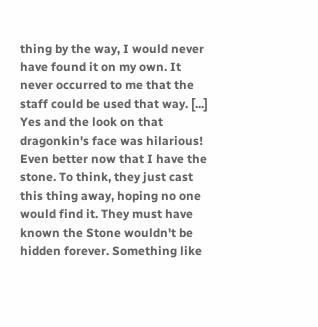thing by the way, I would never have found it on my own. It never occurred to me that the staff could be used that way. [...] Yes and the look on that dragonkin's face was hilarious! Even better now that I have the stone. To think, they just cast this thing away, hoping no one would find it. They must have known the Stone wouldn't be hidden forever. Something like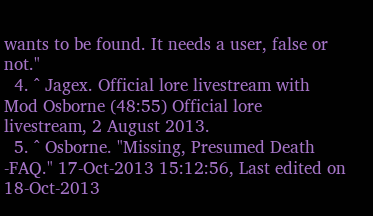wants to be found. It needs a user, false or not."
  4. ^ Jagex. Official lore livestream with Mod Osborne (48:55) Official lore livestream, 2 August 2013.
  5. ^ Osborne. "Missing, Presumed Death -FAQ." 17-Oct-2013 15:12:56, Last edited on 18-Oct-2013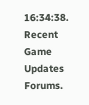16:34:38. Recent Game Updates Forums.